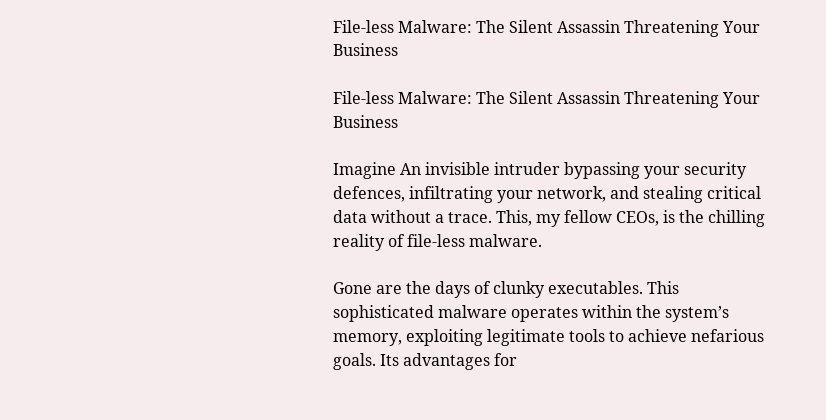File-less Malware: The Silent Assassin Threatening Your Business

File-less Malware: The Silent Assassin Threatening Your Business

Imagine An invisible intruder bypassing your security defences, infiltrating your network, and stealing critical data without a trace. This, my fellow CEOs, is the chilling reality of file-less malware.

Gone are the days of clunky executables. This sophisticated malware operates within the system’s memory, exploiting legitimate tools to achieve nefarious goals. Its advantages for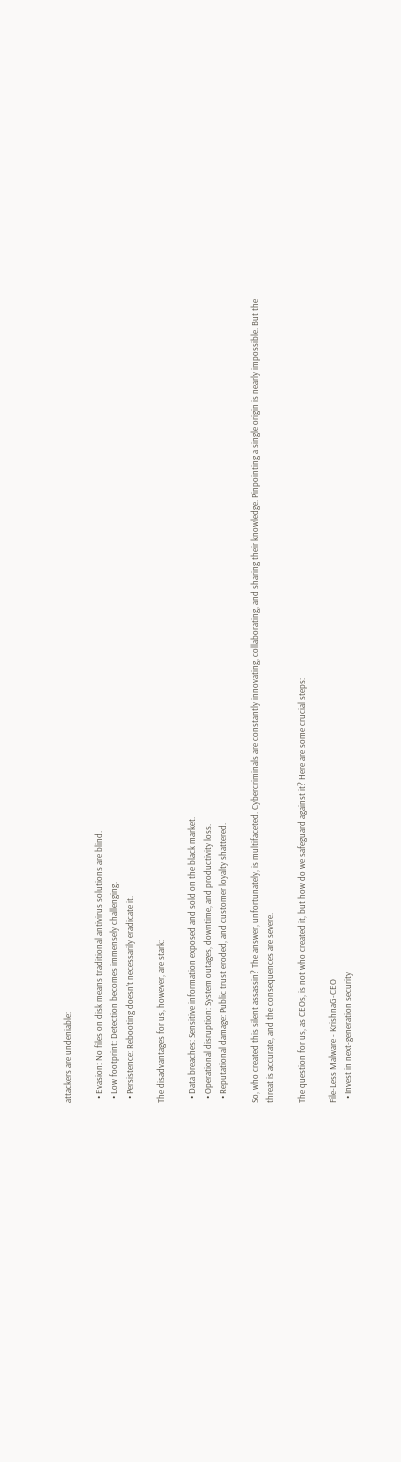attackers are undeniable:

  • Evasion: No files on disk means traditional antivirus solutions are blind.
  • Low footprint: Detection becomes immensely challenging.
  • Persistence: Rebooting doesn’t necessarily eradicate it.

The disadvantages for us, however, are stark:

  • Data breaches: Sensitive information exposed and sold on the black market.
  • Operational disruption: System outages, downtime, and productivity loss.
  • Reputational damage: Public trust eroded, and customer loyalty shattered.

So, who created this silent assassin? The answer, unfortunately, is multifaceted. Cybercriminals are constantly innovating, collaborating, and sharing their knowledge. Pinpointing a single origin is nearly impossible. But the threat is accurate, and the consequences are severe.

The question for us, as CEOs, is not who created it, but how do we safeguard against it? Here are some crucial steps:

File-Less Malware - KrishnaG-CEO
  • Invest in next-generation security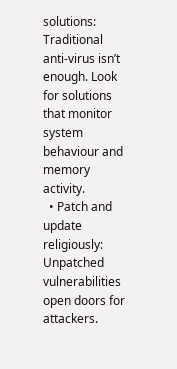solutions: Traditional anti-virus isn’t enough. Look for solutions that monitor system behaviour and memory activity.
  • Patch and update religiously: Unpatched vulnerabilities open doors for attackers.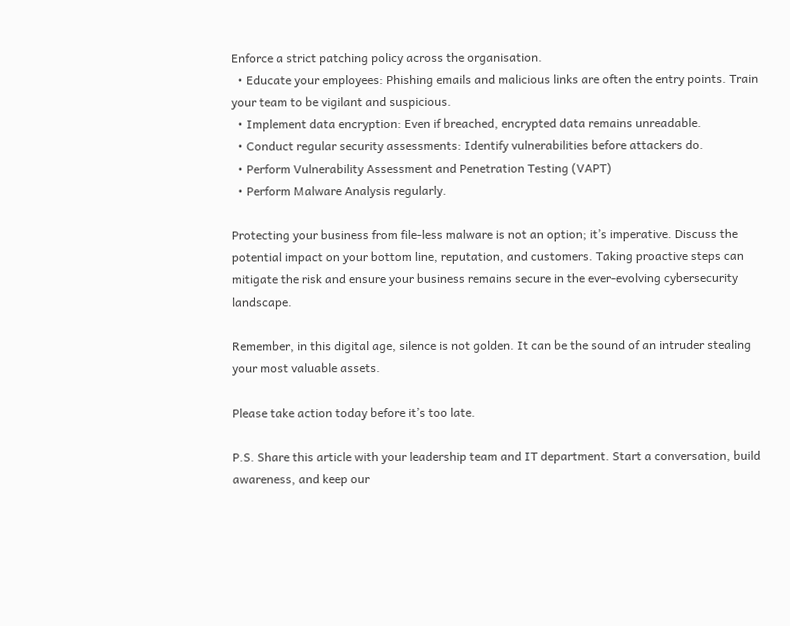Enforce a strict patching policy across the organisation.
  • Educate your employees: Phishing emails and malicious links are often the entry points. Train your team to be vigilant and suspicious.
  • Implement data encryption: Even if breached, encrypted data remains unreadable.
  • Conduct regular security assessments: Identify vulnerabilities before attackers do.
  • Perform Vulnerability Assessment and Penetration Testing (VAPT)
  • Perform Malware Analysis regularly.

Protecting your business from file-less malware is not an option; it’s imperative. Discuss the potential impact on your bottom line, reputation, and customers. Taking proactive steps can mitigate the risk and ensure your business remains secure in the ever-evolving cybersecurity landscape.

Remember, in this digital age, silence is not golden. It can be the sound of an intruder stealing your most valuable assets.

Please take action today before it’s too late.

P.S. Share this article with your leadership team and IT department. Start a conversation, build awareness, and keep our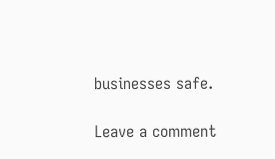businesses safe.

Leave a comment